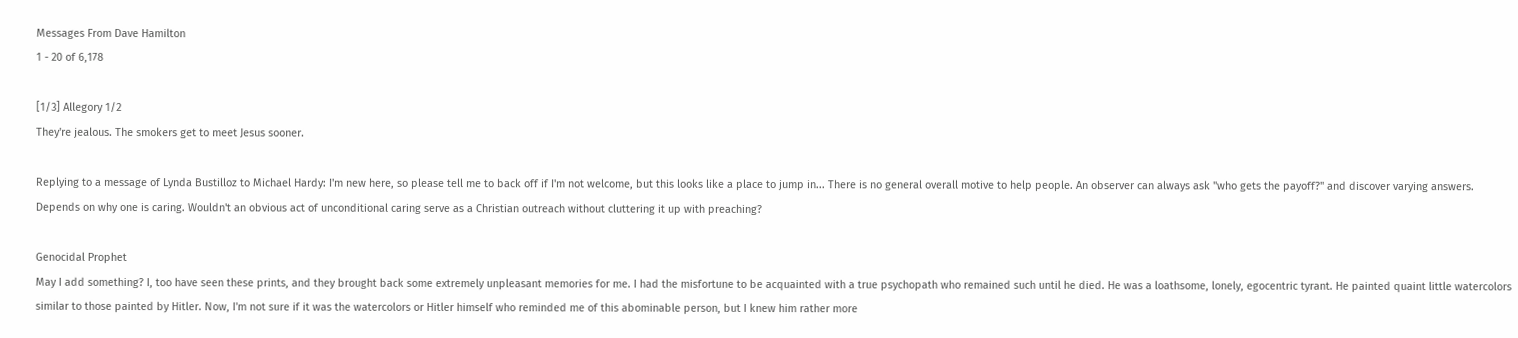Messages From Dave Hamilton
1 - 20 of 6,178

[1/3] Allegory 1/2
They're jealous. The smokers get to meet Jesus sooner.

Replying to a message of Lynda Bustilloz to Michael Hardy: I'm new here, so please tell me to back off if I'm not welcome, but this looks like a place to jump in... There is no general overall motive to help people. An observer can always ask "who gets the payoff?" and discover varying answers. Depends on why one is caring. Wouldn't an obvious act of unconditional caring serve as a Christian outreach without cluttering it up with preaching?

Genocidal Prophet
May I add something? I, too have seen these prints, and they brought back some extremely unpleasant memories for me. I had the misfortune to be acquainted with a true psychopath who remained such until he died. He was a loathsome, lonely, egocentric tyrant. He painted quaint little watercolors similar to those painted by Hitler. Now, I'm not sure if it was the watercolors or Hitler himself who reminded me of this abominable person, but I knew him rather more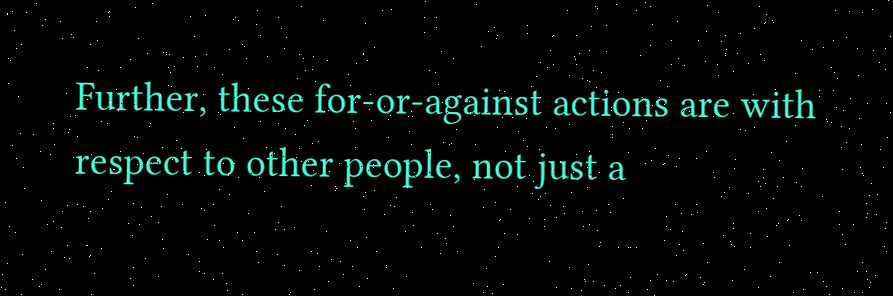Further, these for-or-against actions are with respect to other people, not just a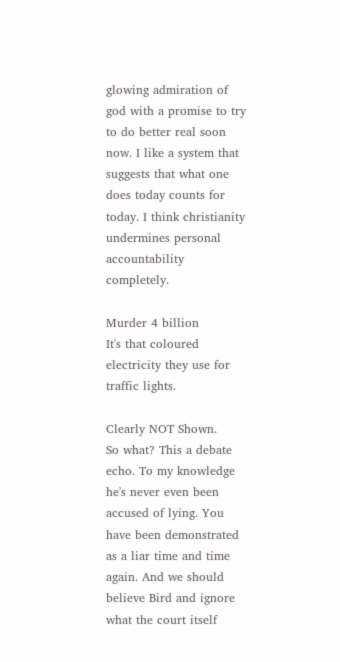glowing admiration of god with a promise to try to do better real soon now. I like a system that suggests that what one does today counts for today. I think christianity undermines personal accountability completely.

Murder 4 billion
It's that coloured electricity they use for traffic lights.

Clearly NOT Shown.
So what? This a debate echo. To my knowledge he's never even been accused of lying. You have been demonstrated as a liar time and time again. And we should believe Bird and ignore what the court itself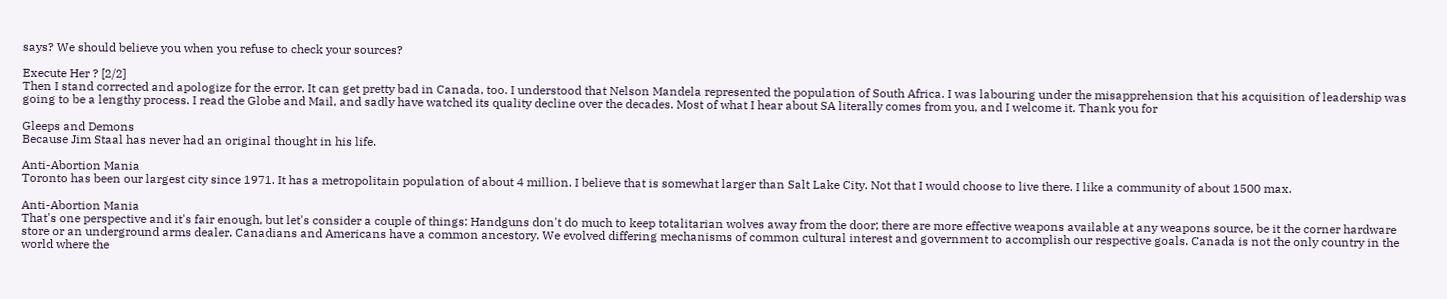says? We should believe you when you refuse to check your sources?

Execute Her ? [2/2]
Then I stand corrected and apologize for the error. It can get pretty bad in Canada, too. I understood that Nelson Mandela represented the population of South Africa. I was labouring under the misapprehension that his acquisition of leadership was going to be a lengthy process. I read the Globe and Mail, and sadly have watched its quality decline over the decades. Most of what I hear about SA literally comes from you, and I welcome it. Thank you for

Gleeps and Demons
Because Jim Staal has never had an original thought in his life.

Anti-Abortion Mania
Toronto has been our largest city since 1971. It has a metropolitain population of about 4 million. I believe that is somewhat larger than Salt Lake City. Not that I would choose to live there. I like a community of about 1500 max.

Anti-Abortion Mania
That's one perspective and it's fair enough, but let's consider a couple of things: Handguns don't do much to keep totalitarian wolves away from the door; there are more effective weapons available at any weapons source, be it the corner hardware store or an underground arms dealer. Canadians and Americans have a common ancestory. We evolved differing mechanisms of common cultural interest and government to accomplish our respective goals. Canada is not the only country in the world where the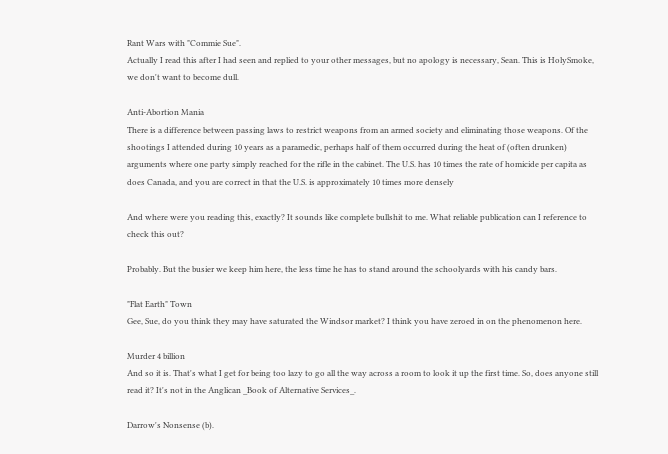Rant Wars with "Commie Sue".
Actually I read this after I had seen and replied to your other messages, but no apology is necessary, Sean. This is HolySmoke, we don't want to become dull.

Anti-Abortion Mania
There is a difference between passing laws to restrict weapons from an armed society and eliminating those weapons. Of the shootings I attended during 10 years as a paramedic, perhaps half of them occurred during the heat of (often drunken) arguments where one party simply reached for the rifle in the cabinet. The U.S. has 10 times the rate of homicide per capita as does Canada, and you are correct in that the U.S. is approximately 10 times more densely

And where were you reading this, exactly? It sounds like complete bullshit to me. What reliable publication can I reference to check this out?

Probably. But the busier we keep him here, the less time he has to stand around the schoolyards with his candy bars.

"Flat Earth" Town
Gee, Sue, do you think they may have saturated the Windsor market? I think you have zeroed in on the phenomenon here.

Murder 4 billion
And so it is. That's what I get for being too lazy to go all the way across a room to look it up the first time. So, does anyone still read it? It's not in the Anglican _Book of Alternative Services_.

Darrow's Nonsense (b).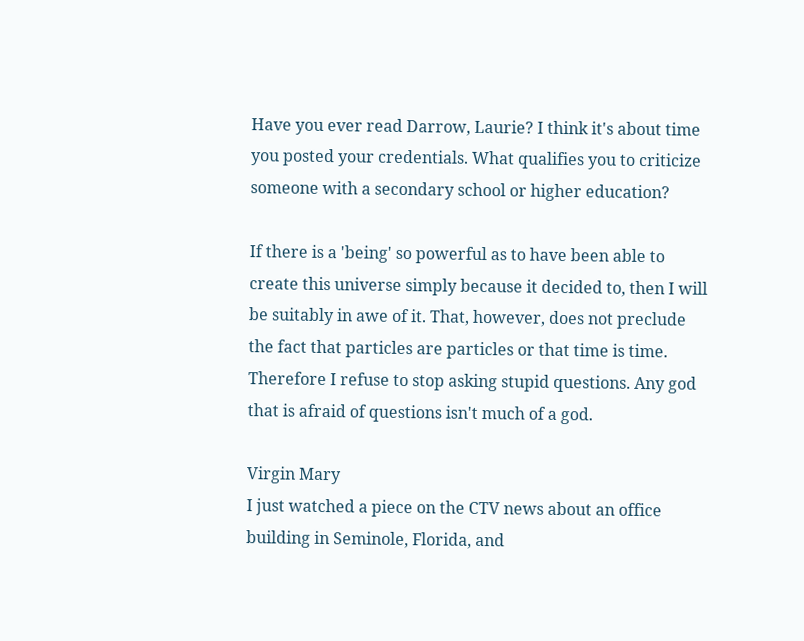Have you ever read Darrow, Laurie? I think it's about time you posted your credentials. What qualifies you to criticize someone with a secondary school or higher education?

If there is a 'being' so powerful as to have been able to create this universe simply because it decided to, then I will be suitably in awe of it. That, however, does not preclude the fact that particles are particles or that time is time. Therefore I refuse to stop asking stupid questions. Any god that is afraid of questions isn't much of a god.

Virgin Mary
I just watched a piece on the CTV news about an office building in Seminole, Florida, and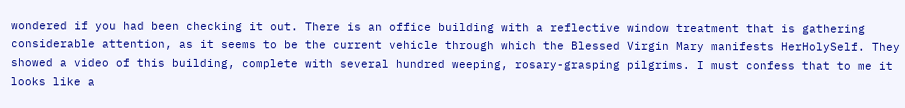wondered if you had been checking it out. There is an office building with a reflective window treatment that is gathering considerable attention, as it seems to be the current vehicle through which the Blessed Virgin Mary manifests HerHolySelf. They showed a video of this building, complete with several hundred weeping, rosary-grasping pilgrims. I must confess that to me it looks like a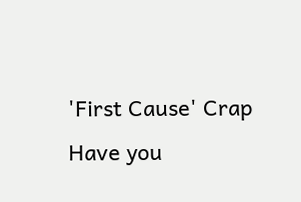'First Cause' Crap
Have you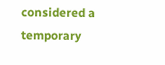considered a temporary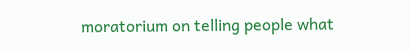moratorium on telling people what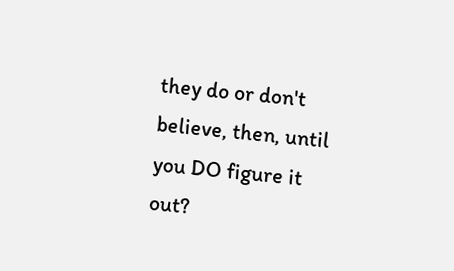they do or don't believe, then, until you DO figure it out?